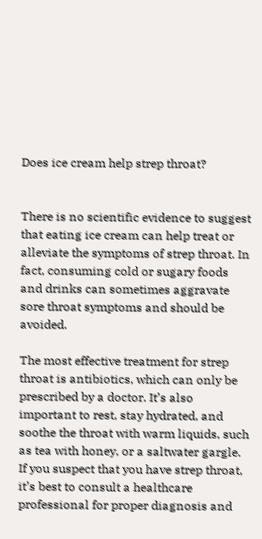Does ice cream help strep throat?


There is no scientific evidence to suggest that eating ice cream can help treat or alleviate the symptoms of strep throat. In fact, consuming cold or sugary foods and drinks can sometimes aggravate sore throat symptoms and should be avoided.

The most effective treatment for strep throat is antibiotics, which can only be prescribed by a doctor. It’s also important to rest, stay hydrated, and soothe the throat with warm liquids, such as tea with honey, or a saltwater gargle. If you suspect that you have strep throat, it’s best to consult a healthcare professional for proper diagnosis and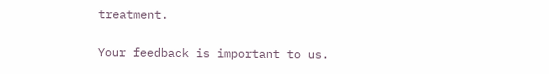treatment.

Your feedback is important to us.